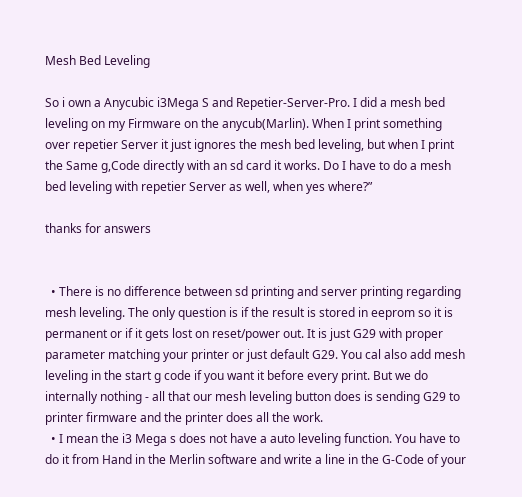Mesh Bed Leveling

So i own a Anycubic i3Mega S and Repetier-Server-Pro. I did a mesh bed leveling on my Firmware on the anycub(Marlin). When I print something over repetier Server it just ignores the mesh bed leveling, but when I print the Same g,Code directly with an sd card it works. Do I have to do a mesh bed leveling with repetier Server as well, when yes where?”

thanks for answers


  • There is no difference between sd printing and server printing regarding mesh leveling. The only question is if the result is stored in eeprom so it is permanent or if it gets lost on reset/power out. It is just G29 with proper parameter matching your printer or just default G29. You cal also add mesh leveling in the start g code if you want it before every print. But we do internally nothing - all that our mesh leveling button does is sending G29 to printer firmware and the printer does all the work.
  • I mean the i3 Mega s does not have a auto leveling function. You have to do it from Hand in the Merlin software and write a line in the G-Code of your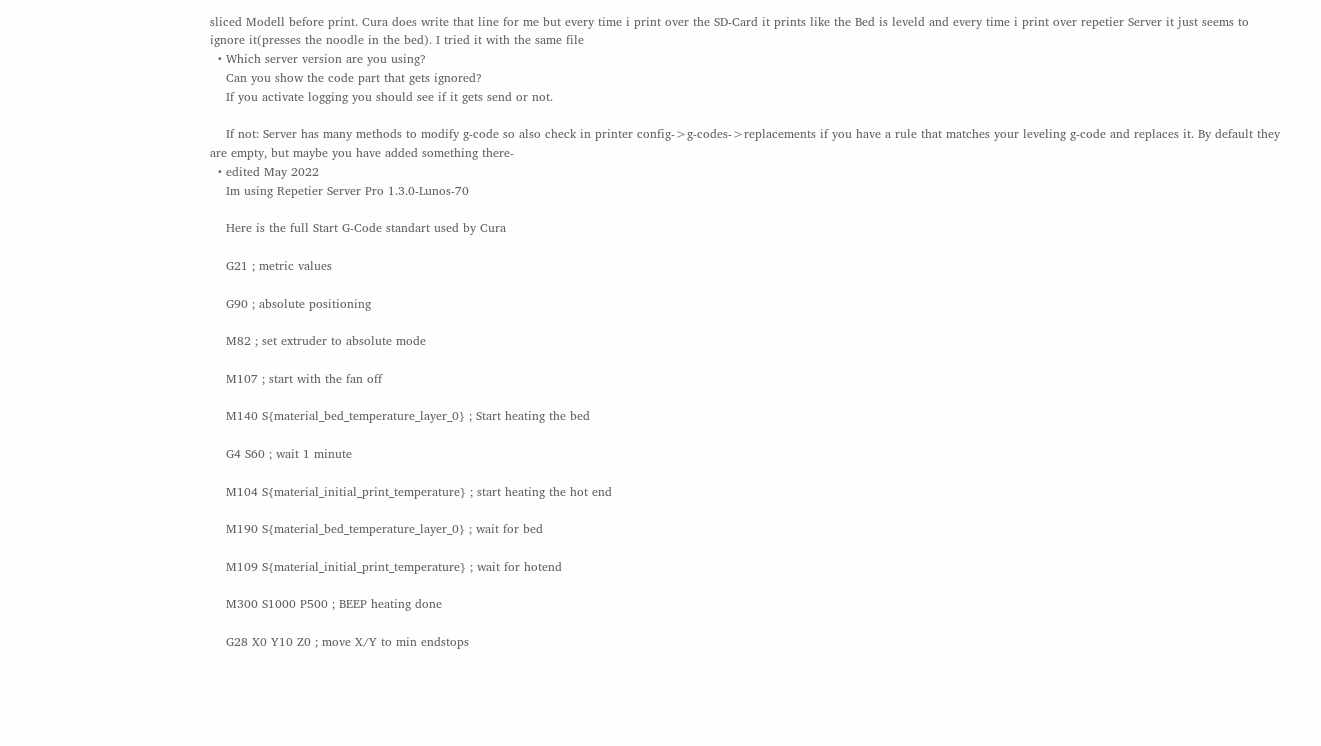sliced Modell before print. Cura does write that line for me but every time i print over the SD-Card it prints like the Bed is leveld and every time i print over repetier Server it just seems to ignore it(presses the noodle in the bed). I tried it with the same file
  • Which server version are you using?
    Can you show the code part that gets ignored?
    If you activate logging you should see if it gets send or not.

    If not: Server has many methods to modify g-code so also check in printer config->g-codes->replacements if you have a rule that matches your leveling g-code and replaces it. By default they are empty, but maybe you have added something there-
  • edited May 2022
    Im using Repetier Server Pro 1.3.0-Lunos-70

    Here is the full Start G-Code standart used by Cura

    G21 ; metric values

    G90 ; absolute positioning

    M82 ; set extruder to absolute mode

    M107 ; start with the fan off

    M140 S{material_bed_temperature_layer_0} ; Start heating the bed

    G4 S60 ; wait 1 minute

    M104 S{material_initial_print_temperature} ; start heating the hot end

    M190 S{material_bed_temperature_layer_0} ; wait for bed

    M109 S{material_initial_print_temperature} ; wait for hotend

    M300 S1000 P500 ; BEEP heating done

    G28 X0 Y10 Z0 ; move X/Y to min endstops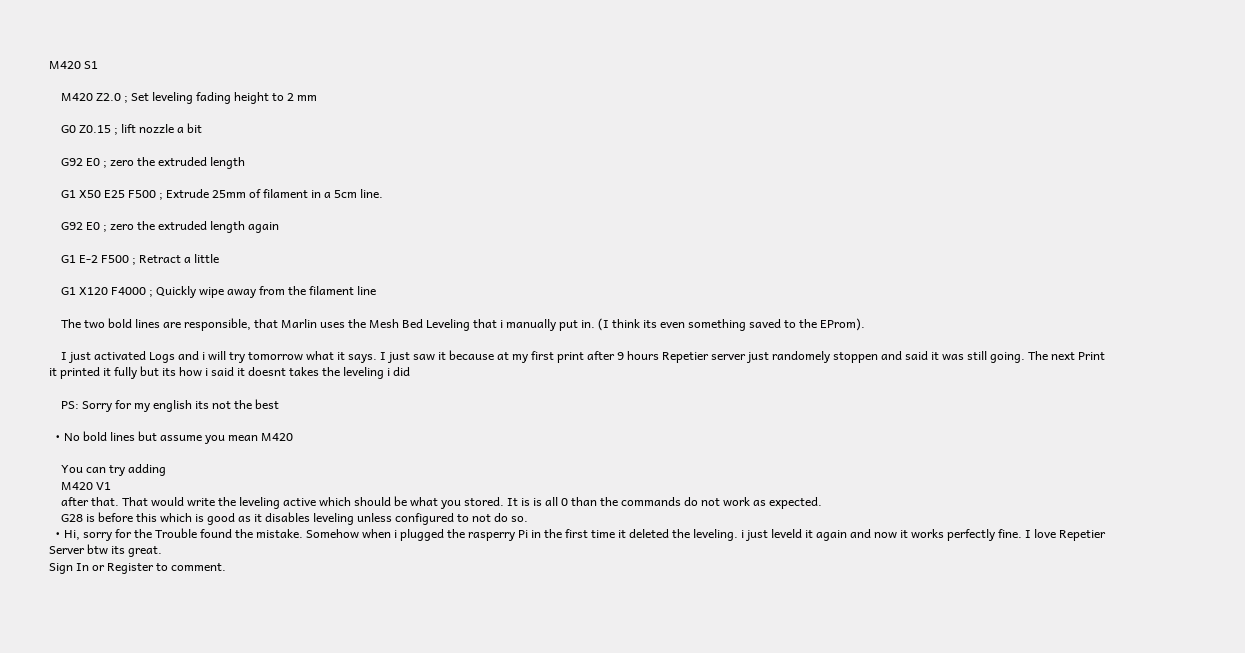M420 S1

    M420 Z2.0 ; Set leveling fading height to 2 mm

    G0 Z0.15 ; lift nozzle a bit

    G92 E0 ; zero the extruded length

    G1 X50 E25 F500 ; Extrude 25mm of filament in a 5cm line.

    G92 E0 ; zero the extruded length again

    G1 E-2 F500 ; Retract a little

    G1 X120 F4000 ; Quickly wipe away from the filament line

    The two bold lines are responsible, that Marlin uses the Mesh Bed Leveling that i manually put in. (I think its even something saved to the EProm).

    I just activated Logs and i will try tomorrow what it says. I just saw it because at my first print after 9 hours Repetier server just randomely stoppen and said it was still going. The next Print it printed it fully but its how i said it doesnt takes the leveling i did

    PS: Sorry for my english its not the best

  • No bold lines but assume you mean M420

    You can try adding
    M420 V1
    after that. That would write the leveling active which should be what you stored. It is is all 0 than the commands do not work as expected.
    G28 is before this which is good as it disables leveling unless configured to not do so.
  • Hi, sorry for the Trouble found the mistake. Somehow when i plugged the rasperry Pi in the first time it deleted the leveling. i just leveld it again and now it works perfectly fine. I love Repetier Server btw its great.
Sign In or Register to comment.